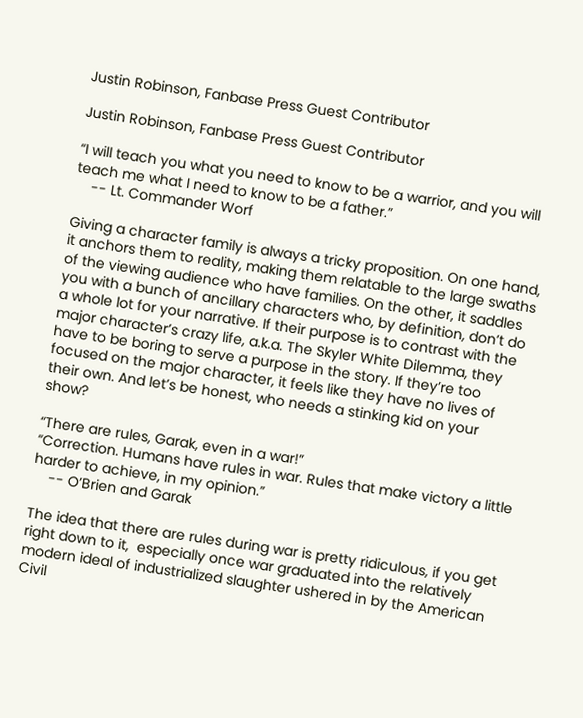Justin Robinson, Fanbase Press Guest Contributor

Justin Robinson, Fanbase Press Guest Contributor

“I will teach you what you need to know to be a warrior, and you will teach me what I need to know to be a father.”
    -- Lt. Commander Worf

Giving a character family is always a tricky proposition. On one hand, it anchors them to reality, making them relatable to the large swaths of the viewing audience who have families. On the other, it saddles you with a bunch of ancillary characters who, by definition, don’t do a whole lot for your narrative. If their purpose is to contrast with the major character’s crazy life, a.k.a. The Skyler White Dilemma, they have to be boring to serve a purpose in the story. If they’re too focused on the major character, it feels like they have no lives of their own. And let’s be honest, who needs a stinking kid on your show?

“There are rules, Garak, even in a war!”
“Correction. Humans have rules in war. Rules that make victory a little harder to achieve, in my opinion.”
    -- O’Brien and Garak

The idea that there are rules during war is pretty ridiculous, if you get right down to it,  especially once war graduated into the relatively modern ideal of industrialized slaughter ushered in by the American Civil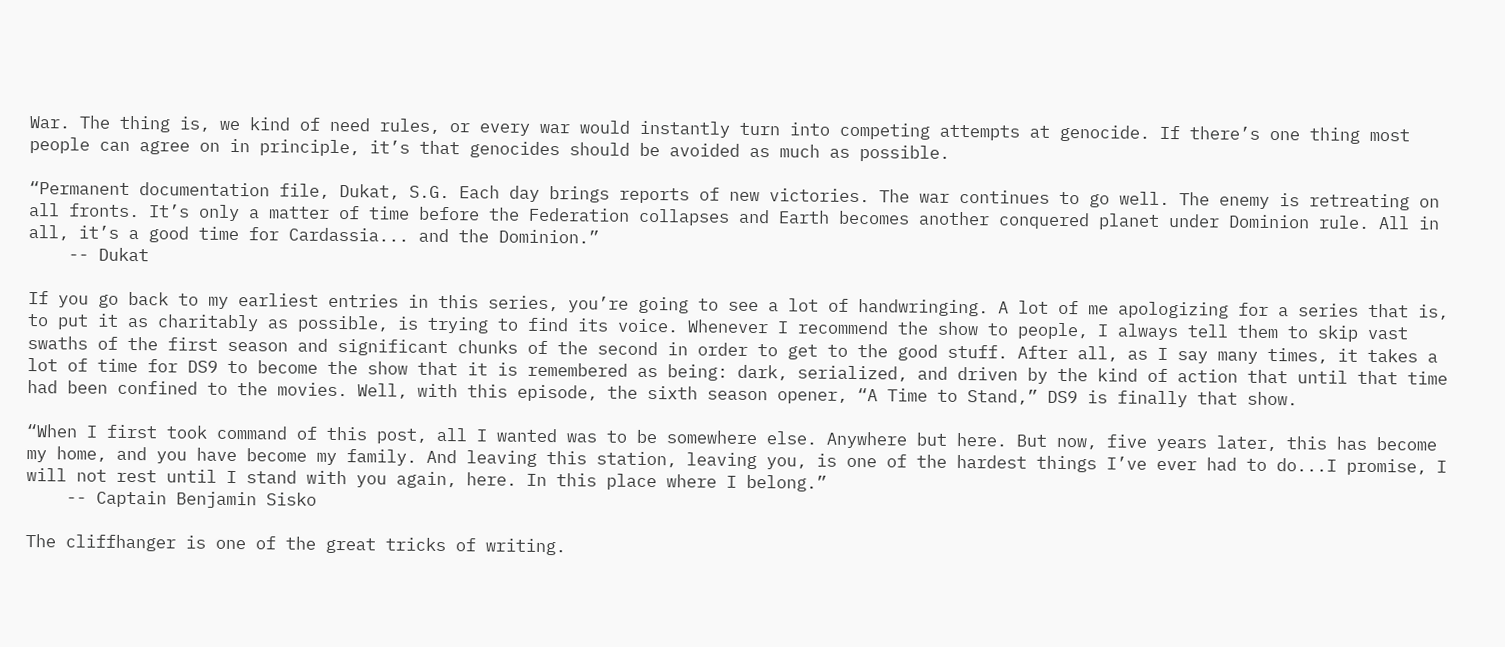War. The thing is, we kind of need rules, or every war would instantly turn into competing attempts at genocide. If there’s one thing most people can agree on in principle, it’s that genocides should be avoided as much as possible.

“Permanent documentation file, Dukat, S.G. Each day brings reports of new victories. The war continues to go well. The enemy is retreating on all fronts. It’s only a matter of time before the Federation collapses and Earth becomes another conquered planet under Dominion rule. All in all, it’s a good time for Cardassia... and the Dominion.”
    -- Dukat

If you go back to my earliest entries in this series, you’re going to see a lot of handwringing. A lot of me apologizing for a series that is, to put it as charitably as possible, is trying to find its voice. Whenever I recommend the show to people, I always tell them to skip vast swaths of the first season and significant chunks of the second in order to get to the good stuff. After all, as I say many times, it takes a lot of time for DS9 to become the show that it is remembered as being: dark, serialized, and driven by the kind of action that until that time had been confined to the movies. Well, with this episode, the sixth season opener, “A Time to Stand,” DS9 is finally that show.

“When I first took command of this post, all I wanted was to be somewhere else. Anywhere but here. But now, five years later, this has become my home, and you have become my family. And leaving this station, leaving you, is one of the hardest things I’ve ever had to do...I promise, I will not rest until I stand with you again, here. In this place where I belong.”
    -- Captain Benjamin Sisko

The cliffhanger is one of the great tricks of writing.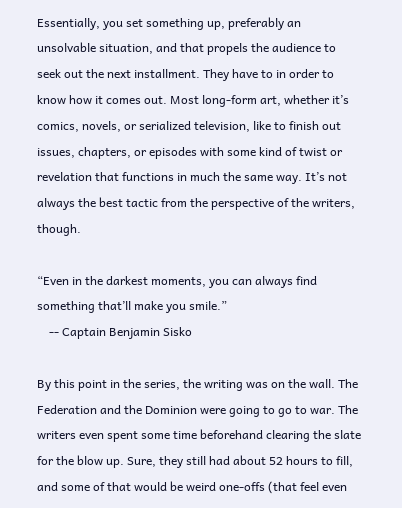Essentially, you set something up, preferably an unsolvable situation, and that propels the audience to seek out the next installment. They have to in order to know how it comes out. Most long-form art, whether it’s comics, novels, or serialized television, like to finish out issues, chapters, or episodes with some kind of twist or revelation that functions in much the same way. It’s not always the best tactic from the perspective of the writers, though.

“Even in the darkest moments, you can always find something that’ll make you smile.”
    -- Captain Benjamin Sisko

By this point in the series, the writing was on the wall. The Federation and the Dominion were going to go to war. The writers even spent some time beforehand clearing the slate for the blow up. Sure, they still had about 52 hours to fill, and some of that would be weird one-offs (that feel even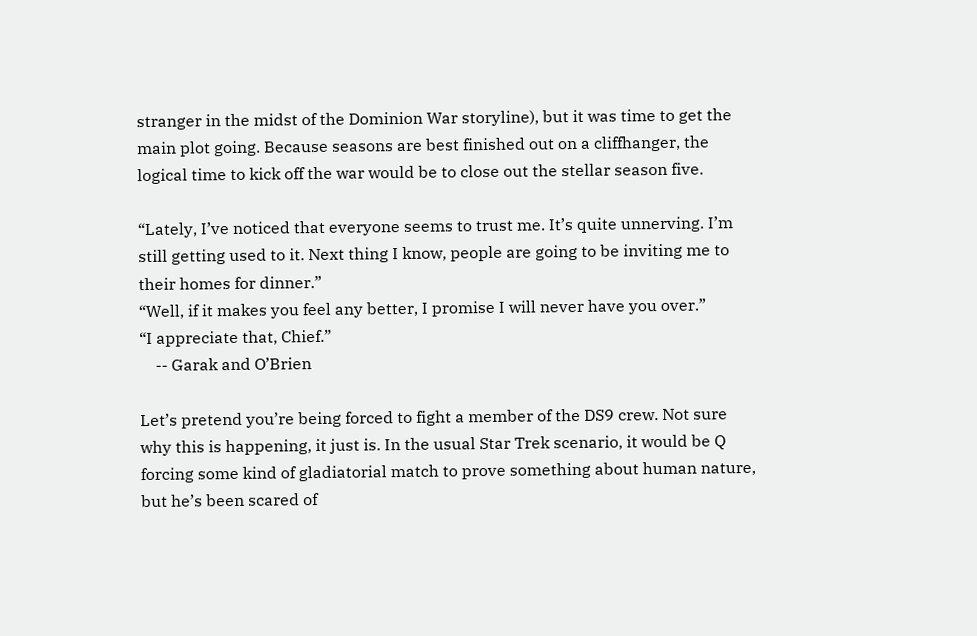stranger in the midst of the Dominion War storyline), but it was time to get the main plot going. Because seasons are best finished out on a cliffhanger, the logical time to kick off the war would be to close out the stellar season five.

“Lately, I’ve noticed that everyone seems to trust me. It’s quite unnerving. I’m still getting used to it. Next thing I know, people are going to be inviting me to their homes for dinner.”
“Well, if it makes you feel any better, I promise I will never have you over.”
“I appreciate that, Chief.”
    -- Garak and O’Brien

Let’s pretend you’re being forced to fight a member of the DS9 crew. Not sure why this is happening, it just is. In the usual Star Trek scenario, it would be Q forcing some kind of gladiatorial match to prove something about human nature, but he’s been scared of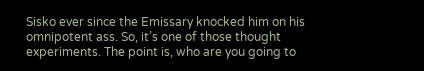Sisko ever since the Emissary knocked him on his omnipotent ass. So, it’s one of those thought experiments. The point is, who are you going to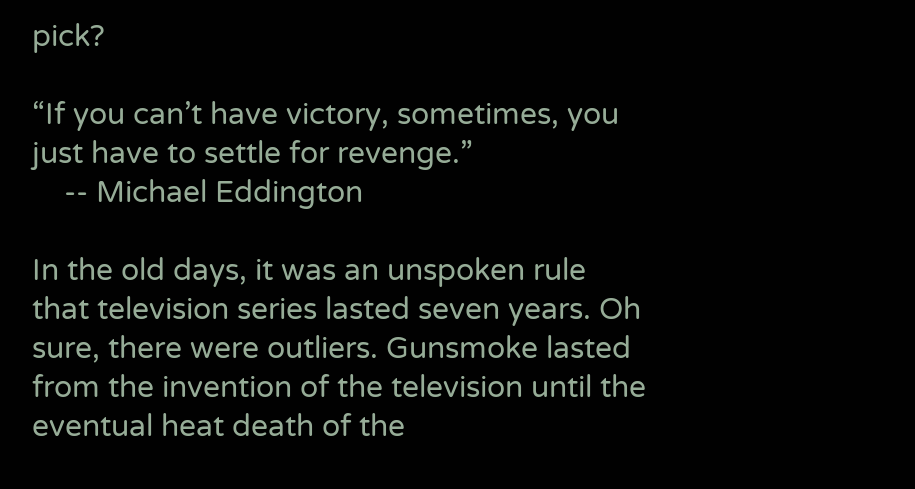pick?

“If you can’t have victory, sometimes, you just have to settle for revenge.”
    -- Michael Eddington

In the old days, it was an unspoken rule that television series lasted seven years. Oh sure, there were outliers. Gunsmoke lasted from the invention of the television until the eventual heat death of the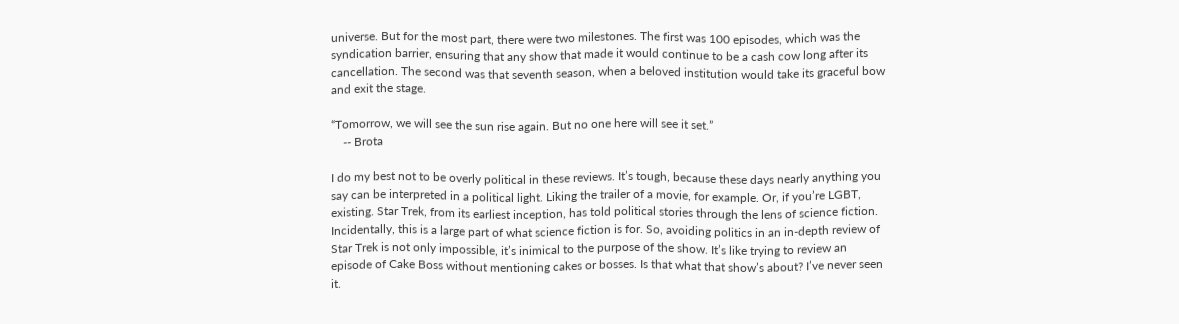universe. But for the most part, there were two milestones. The first was 100 episodes, which was the syndication barrier, ensuring that any show that made it would continue to be a cash cow long after its cancellation. The second was that seventh season, when a beloved institution would take its graceful bow and exit the stage.

“Tomorrow, we will see the sun rise again. But no one here will see it set.”
    -- Brota

I do my best not to be overly political in these reviews. It’s tough, because these days nearly anything you say can be interpreted in a political light. Liking the trailer of a movie, for example. Or, if you’re LGBT, existing. Star Trek, from its earliest inception, has told political stories through the lens of science fiction. Incidentally, this is a large part of what science fiction is for. So, avoiding politics in an in-depth review of Star Trek is not only impossible, it’s inimical to the purpose of the show. It’s like trying to review an episode of Cake Boss without mentioning cakes or bosses. Is that what that show’s about? I’ve never seen it.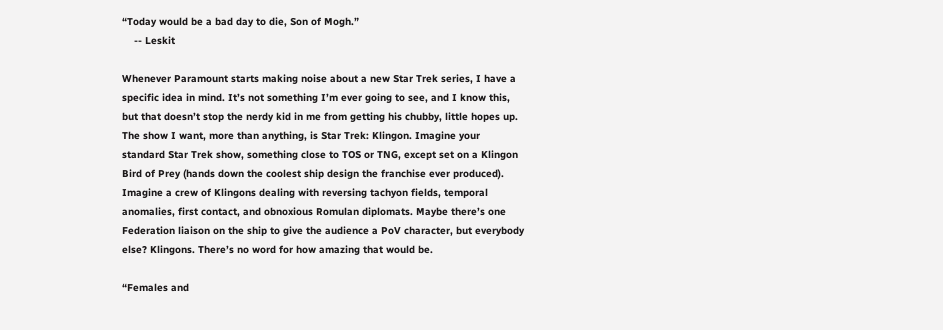“Today would be a bad day to die, Son of Mogh.”
    -- Leskit

Whenever Paramount starts making noise about a new Star Trek series, I have a specific idea in mind. It’s not something I’m ever going to see, and I know this, but that doesn’t stop the nerdy kid in me from getting his chubby, little hopes up. The show I want, more than anything, is Star Trek: Klingon. Imagine your standard Star Trek show, something close to TOS or TNG, except set on a Klingon Bird of Prey (hands down the coolest ship design the franchise ever produced). Imagine a crew of Klingons dealing with reversing tachyon fields, temporal anomalies, first contact, and obnoxious Romulan diplomats. Maybe there’s one Federation liaison on the ship to give the audience a PoV character, but everybody else? Klingons. There’s no word for how amazing that would be.

“Females and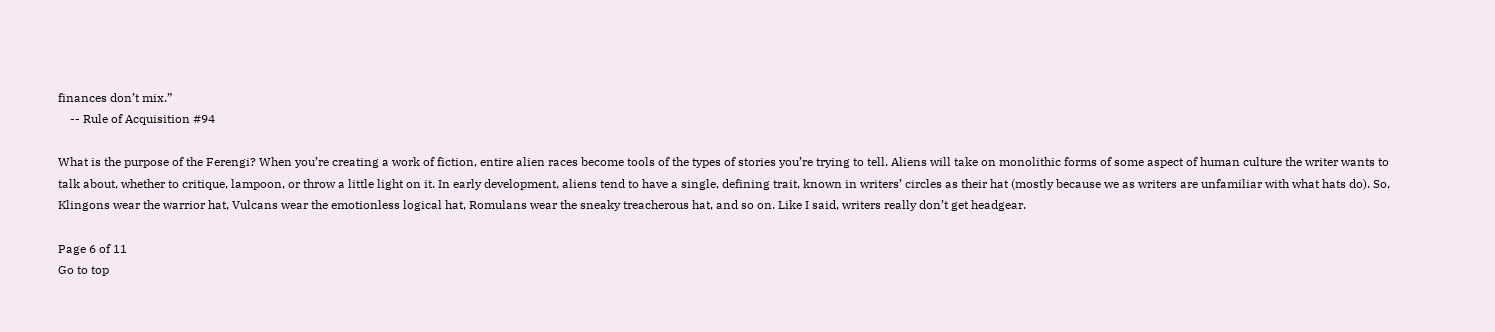finances don’t mix.”
    -- Rule of Acquisition #94

What is the purpose of the Ferengi? When you’re creating a work of fiction, entire alien races become tools of the types of stories you’re trying to tell. Aliens will take on monolithic forms of some aspect of human culture the writer wants to talk about, whether to critique, lampoon, or throw a little light on it. In early development, aliens tend to have a single, defining trait, known in writers’ circles as their hat (mostly because we as writers are unfamiliar with what hats do). So, Klingons wear the warrior hat, Vulcans wear the emotionless logical hat, Romulans wear the sneaky treacherous hat, and so on. Like I said, writers really don’t get headgear.

Page 6 of 11
Go to top